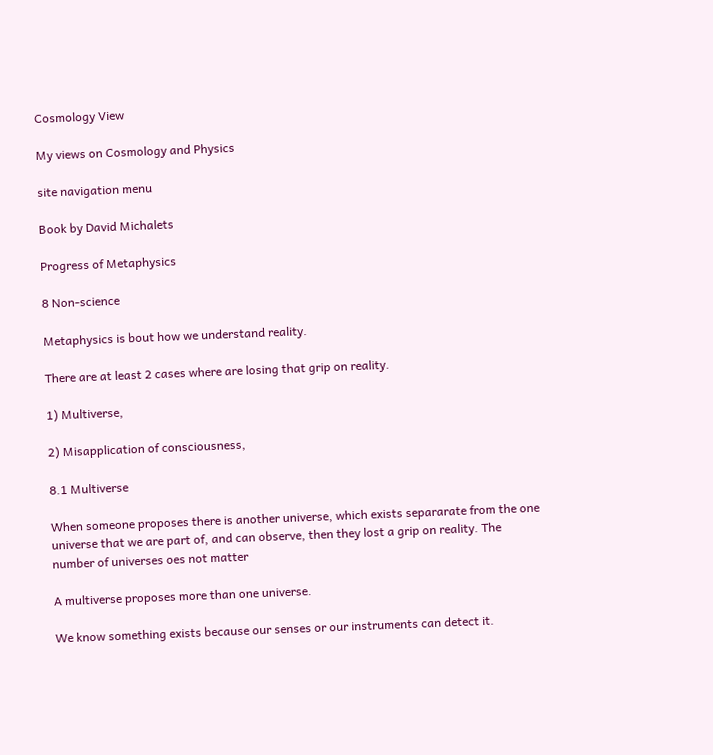Cosmology View

My views on Cosmology and Physics

site navigation menu

Book by David Michalets

Progress of Metaphysics

8 Non-science

Metaphysics is bout how we understand reality.

There are at least 2 cases where are losing that grip on reality.

1) Multiverse,

2) Misapplication of consciousness,

8.1 Multiverse

When someone proposes there is another universe, which exists separarate from the one universe that we are part of, and can observe, then they lost a grip on reality. The number of universes oes not matter

A multiverse proposes more than one universe.

We know something exists because our senses or our instruments can detect it.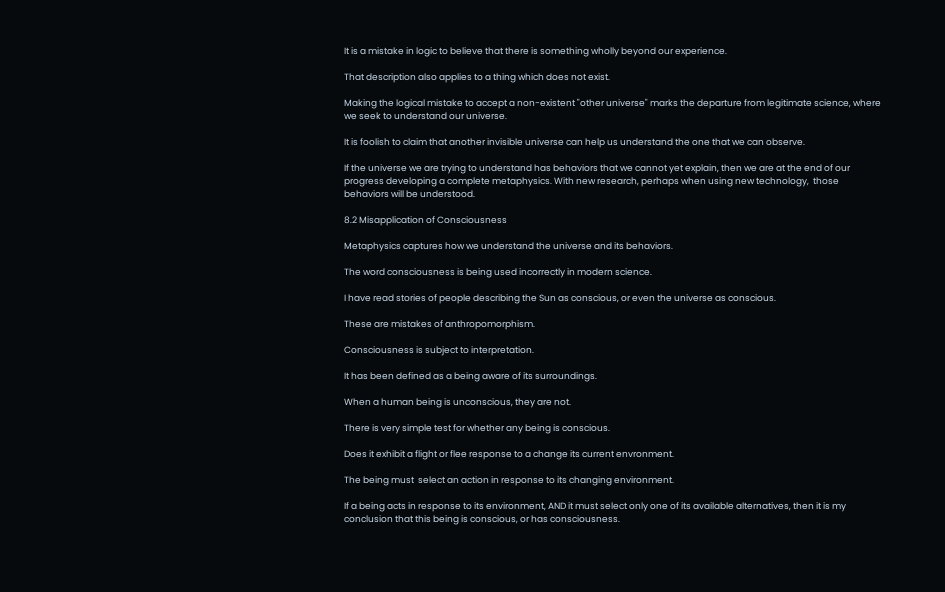It is a mistake in logic to believe that there is something wholly beyond our experience.

That description also applies to a thing which does not exist.

Making the logical mistake to accept a non-existent "other universe" marks the departure from legitimate science, where we seek to understand our universe.

It is foolish to claim that another invisible universe can help us understand the one that we can observe.

If the universe we are trying to understand has behaviors that we cannot yet explain, then we are at the end of our progress developing a complete metaphysics. With new research, perhaps when using new technology,  those behaviors will be understood.

8.2 Misapplication of Consciousness

Metaphysics captures how we understand the universe and its behaviors.

The word consciousness is being used incorrectly in modern science.

I have read stories of people describing the Sun as conscious, or even the universe as conscious.

These are mistakes of anthropomorphism.

Consciousness is subject to interpretation.

It has been defined as a being aware of its surroundings.

When a human being is unconscious, they are not.

There is very simple test for whether any being is conscious.

Does it exhibit a flight or flee response to a change its current envronment.

The being must  select an action in response to its changing environment.

If a being acts in response to its environment, AND it must select only one of its available alternatives, then it is my conclusion that this being is conscious, or has consciousness.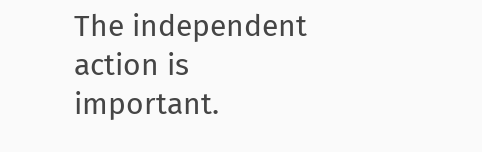The independent action is important.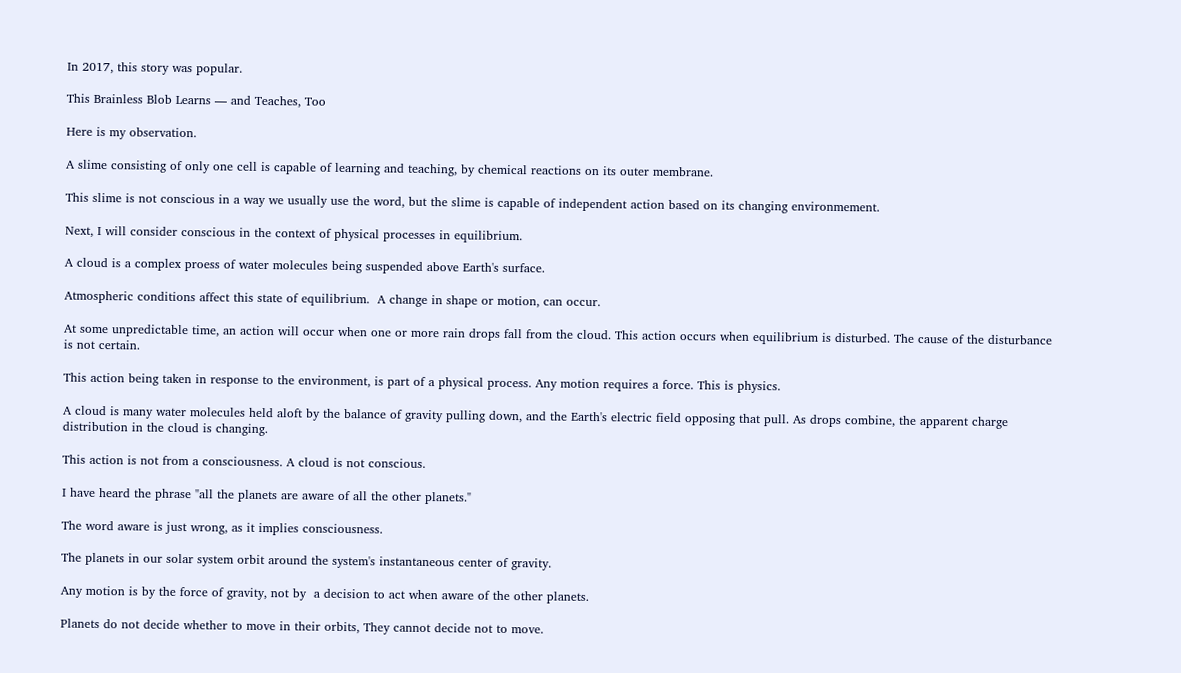In 2017, this story was popular.

This Brainless Blob Learns — and Teaches, Too

Here is my observation.

A slime consisting of only one cell is capable of learning and teaching, by chemical reactions on its outer membrane.

This slime is not conscious in a way we usually use the word, but the slime is capable of independent action based on its changing environmement.

Next, I will consider conscious in the context of physical processes in equilibrium.

A cloud is a complex proess of water molecules being suspended above Earth's surface.

Atmospheric conditions affect this state of equilibrium.  A change in shape or motion, can occur.

At some unpredictable time, an action will occur when one or more rain drops fall from the cloud. This action occurs when equilibrium is disturbed. The cause of the disturbance is not certain.

This action being taken in response to the environment, is part of a physical process. Any motion requires a force. This is physics.

A cloud is many water molecules held aloft by the balance of gravity pulling down, and the Earth's electric field opposing that pull. As drops combine, the apparent charge distribution in the cloud is changing.

This action is not from a consciousness. A cloud is not conscious.

I have heard the phrase "all the planets are aware of all the other planets."

The word aware is just wrong, as it implies consciousness.

The planets in our solar system orbit around the system's instantaneous center of gravity.

Any motion is by the force of gravity, not by  a decision to act when aware of the other planets.

Planets do not decide whether to move in their orbits, They cannot decide not to move.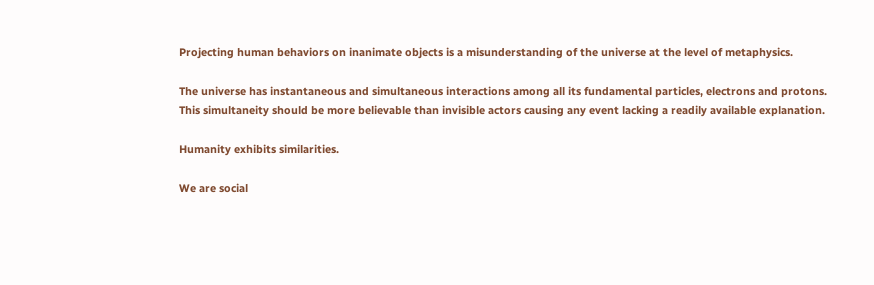Projecting human behaviors on inanimate objects is a misunderstanding of the universe at the level of metaphysics.

The universe has instantaneous and simultaneous interactions among all its fundamental particles, electrons and protons.
This simultaneity should be more believable than invisible actors causing any event lacking a readily available explanation.

Humanity exhibits similarities.

We are social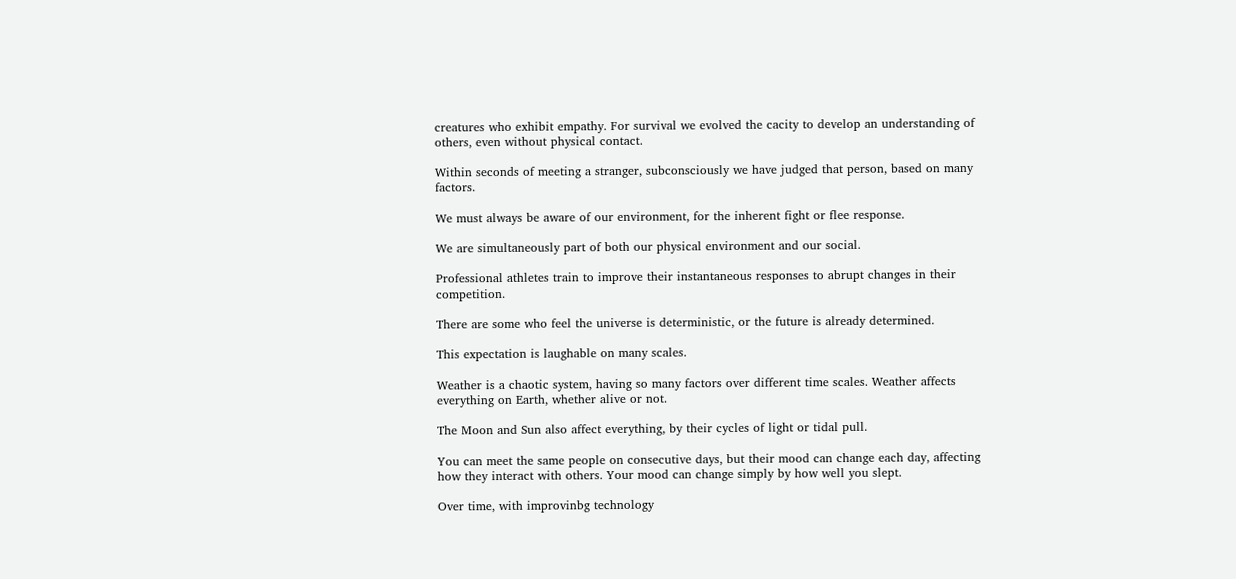creatures who exhibit empathy. For survival we evolved the cacity to develop an understanding of others, even without physical contact.

Within seconds of meeting a stranger, subconsciously we have judged that person, based on many factors.

We must always be aware of our environment, for the inherent fight or flee response.

We are simultaneously part of both our physical environment and our social.

Professional athletes train to improve their instantaneous responses to abrupt changes in their competition.

There are some who feel the universe is deterministic, or the future is already determined.

This expectation is laughable on many scales.

Weather is a chaotic system, having so many factors over different time scales. Weather affects everything on Earth, whether alive or not.

The Moon and Sun also affect everything, by their cycles of light or tidal pull.

You can meet the same people on consecutive days, but their mood can change each day, affecting how they interact with others. Your mood can change simply by how well you slept.

Over time, with improvinbg technology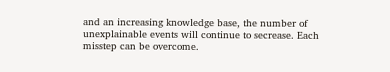and an increasing knowledge base, the number of unexplainable events will continue to secrease. Each misstep can be overcome.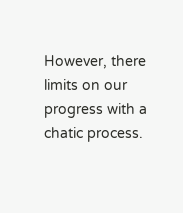However, there limits on our progress with a chatic process.